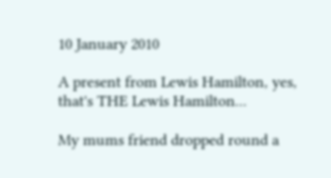10 January 2010

A present from Lewis Hamilton, yes, that's THE Lewis Hamilton...

My mums friend dropped round a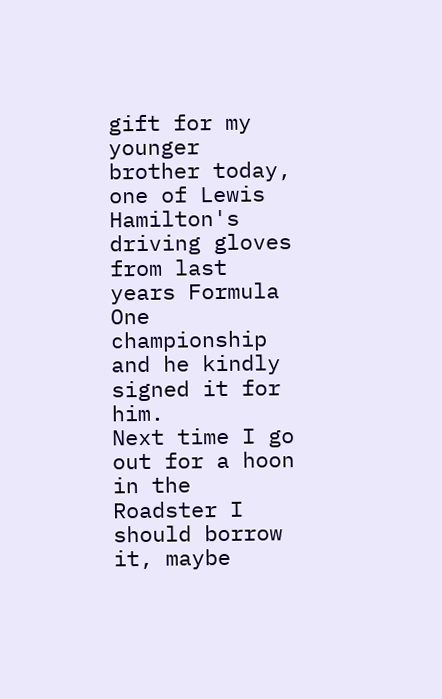gift for my younger brother today, one of Lewis Hamilton's driving gloves from last years Formula One championship and he kindly signed it for him.
Next time I go out for a hoon in the Roadster I should borrow it, maybe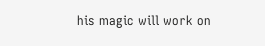his magic will work on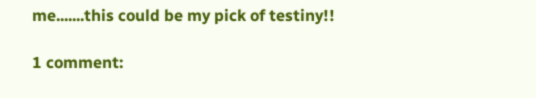me.......this could be my pick of testiny!!

1 comment: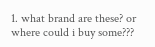1. what brand are these? or where could i buy some???